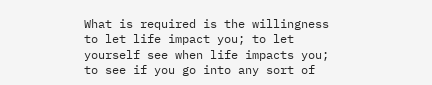What is required is the willingness to let life impact you; to let yourself see when life impacts you; to see if you go into any sort of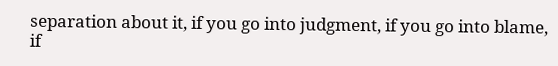separation about it, if you go into judgment, if you go into blame, if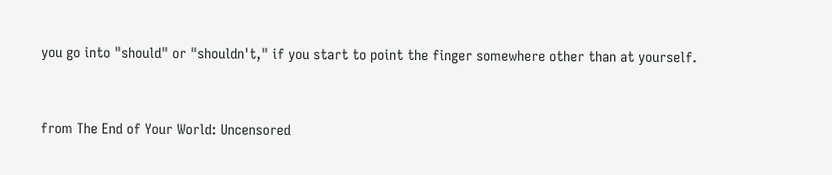you go into "should" or "shouldn't," if you start to point the finger somewhere other than at yourself.


from The End of Your World: Uncensored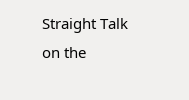Straight Talk on the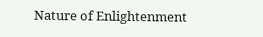Nature of Enlightenment